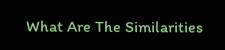What Are The Similarities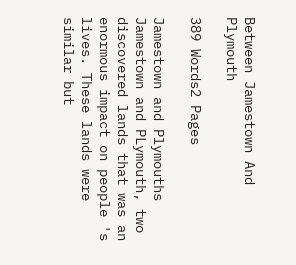Between Jamestown And Plymouth

389 Words2 Pages

Jamestown and Plymouths Jamestown and PLymouth, two discovered lands that was an enormous impact on people 's lives. These lands were similar but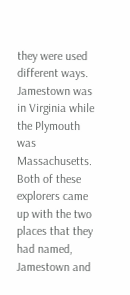they were used different ways. Jamestown was in Virginia while the Plymouth was Massachusetts. Both of these explorers came up with the two places that they had named, Jamestown and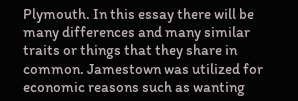Plymouth. In this essay there will be many differences and many similar traits or things that they share in common. Jamestown was utilized for economic reasons such as wanting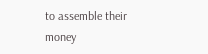to assemble their money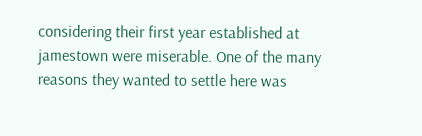considering their first year established at jamestown were miserable. One of the many reasons they wanted to settle here was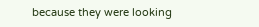because they were looking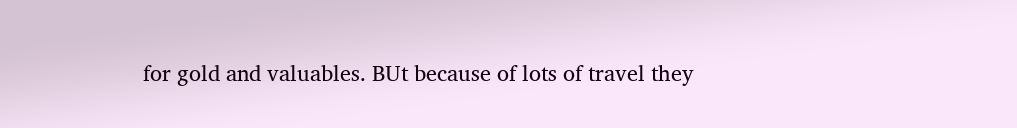for gold and valuables. BUt because of lots of travel they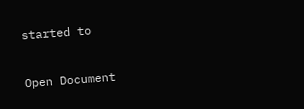started to

Open Document